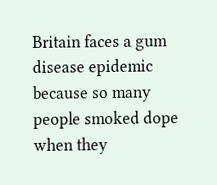Britain faces a gum disease epidemic because so many people smoked dope when they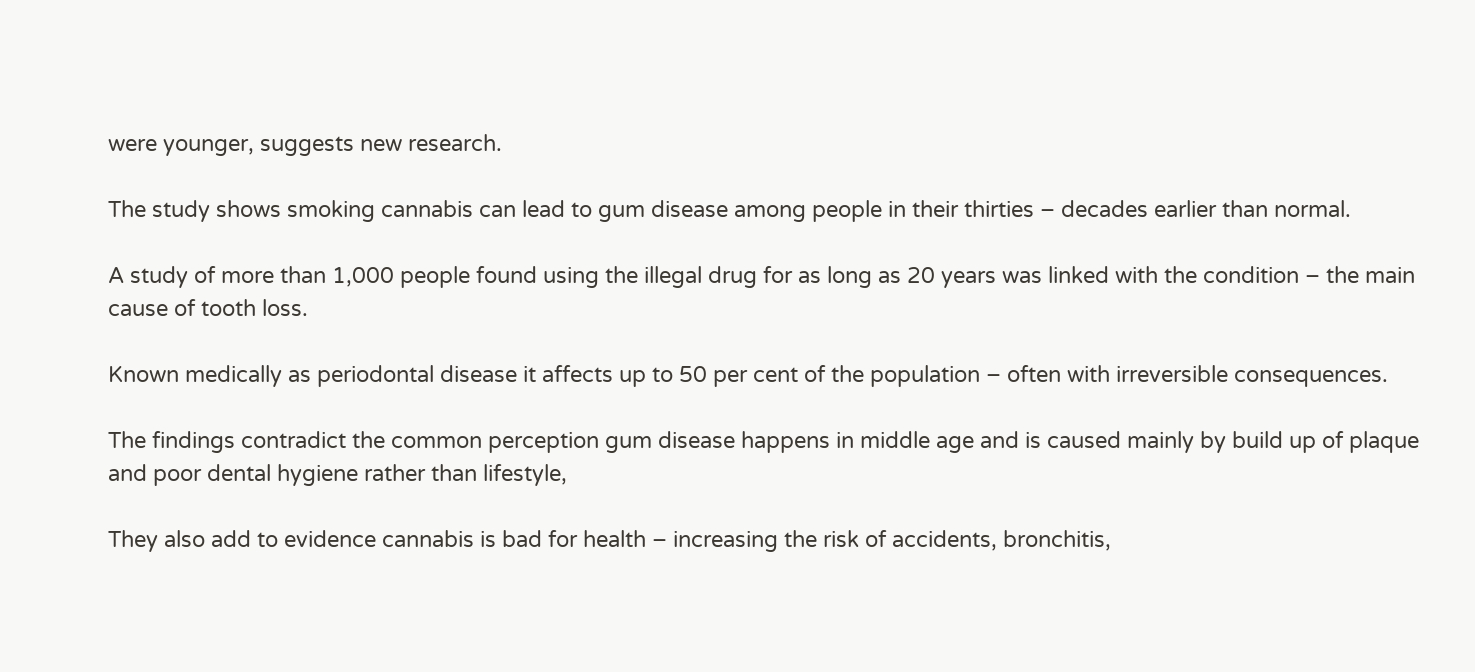were younger, suggests new research.

The study shows smoking cannabis can lead to gum disease among people in their thirties – decades earlier than normal.

A study of more than 1,000 people found using the illegal drug for as long as 20 years was linked with the condition – the main cause of tooth loss.

Known medically as periodontal disease it affects up to 50 per cent of the population – often with irreversible consequences.

The findings contradict the common perception gum disease happens in middle age and is caused mainly by build up of plaque and poor dental hygiene rather than lifestyle,

They also add to evidence cannabis is bad for health – increasing the risk of accidents, bronchitis,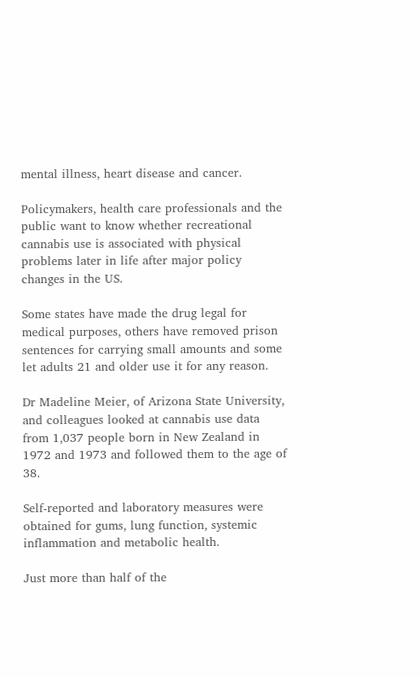mental illness, heart disease and cancer.

Policymakers, health care professionals and the public want to know whether recreational cannabis use is associated with physical problems later in life after major policy changes in the US.

Some states have made the drug legal for medical purposes, others have removed prison sentences for carrying small amounts and some let adults 21 and older use it for any reason.

Dr Madeline Meier, of Arizona State University, and colleagues looked at cannabis use data from 1,037 people born in New Zealand in 1972 and 1973 and followed them to the age of 38.

Self-reported and laboratory measures were obtained for gums, lung function, systemic inflammation and metabolic health.

Just more than half of the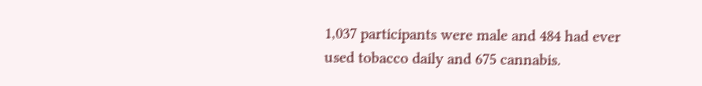1,037 participants were male and 484 had ever used tobacco daily and 675 cannabis.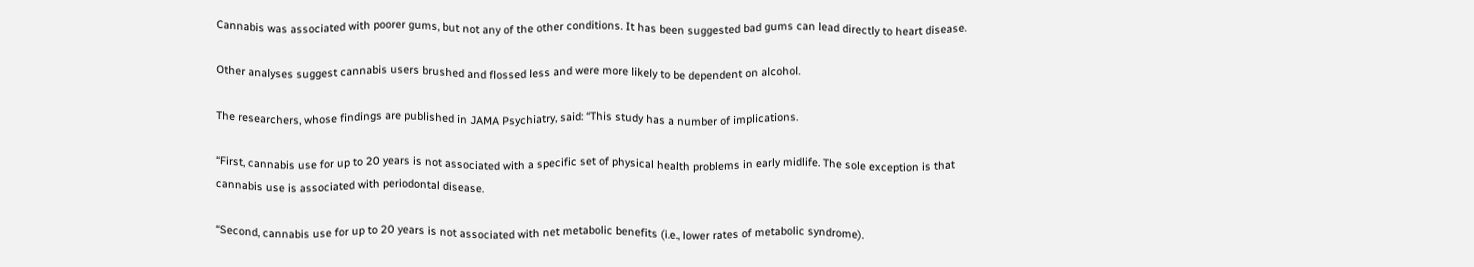Cannabis was associated with poorer gums, but not any of the other conditions. It has been suggested bad gums can lead directly to heart disease.

Other analyses suggest cannabis users brushed and flossed less and were more likely to be dependent on alcohol.

The researchers, whose findings are published in JAMA Psychiatry, said: “This study has a number of implications.

“First, cannabis use for up to 20 years is not associated with a specific set of physical health problems in early midlife. The sole exception is that cannabis use is associated with periodontal disease.

“Second, cannabis use for up to 20 years is not associated with net metabolic benefits (i.e., lower rates of metabolic syndrome).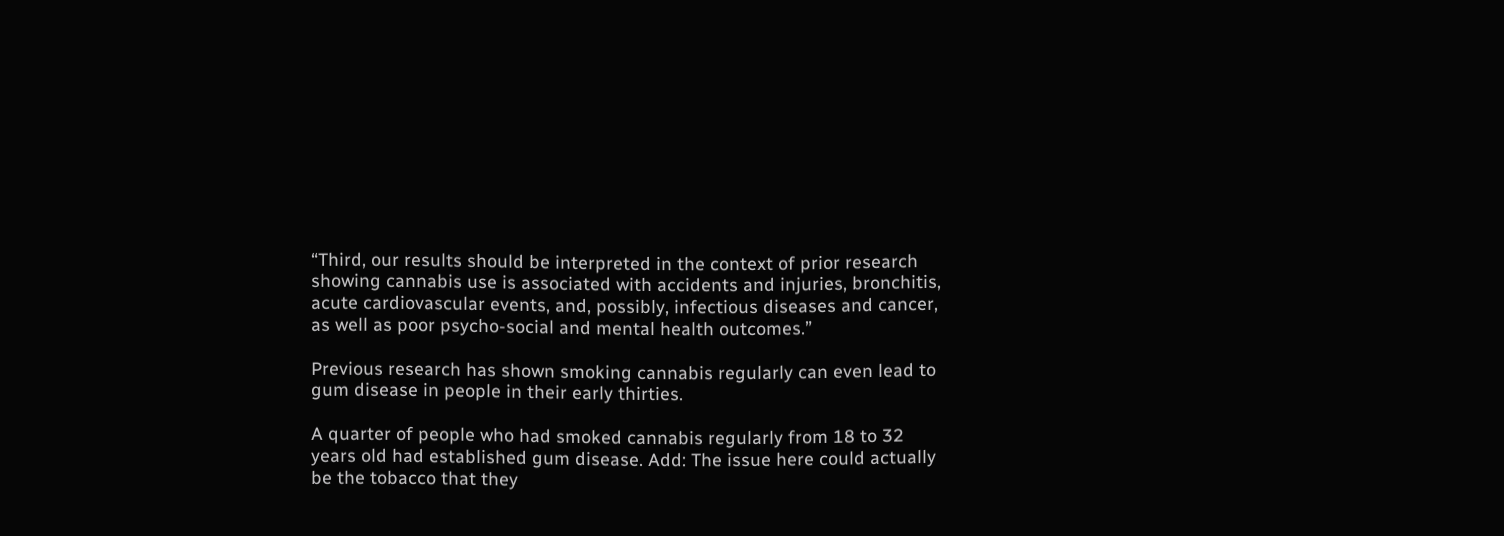“Third, our results should be interpreted in the context of prior research showing cannabis use is associated with accidents and injuries, bronchitis, acute cardiovascular events, and, possibly, infectious diseases and cancer, as well as poor psycho-social and mental health outcomes.”

Previous research has shown smoking cannabis regularly can even lead to gum disease in people in their early thirties.

A quarter of people who had smoked cannabis regularly from 18 to 32 years old had established gum disease. Add: The issue here could actually be the tobacco that they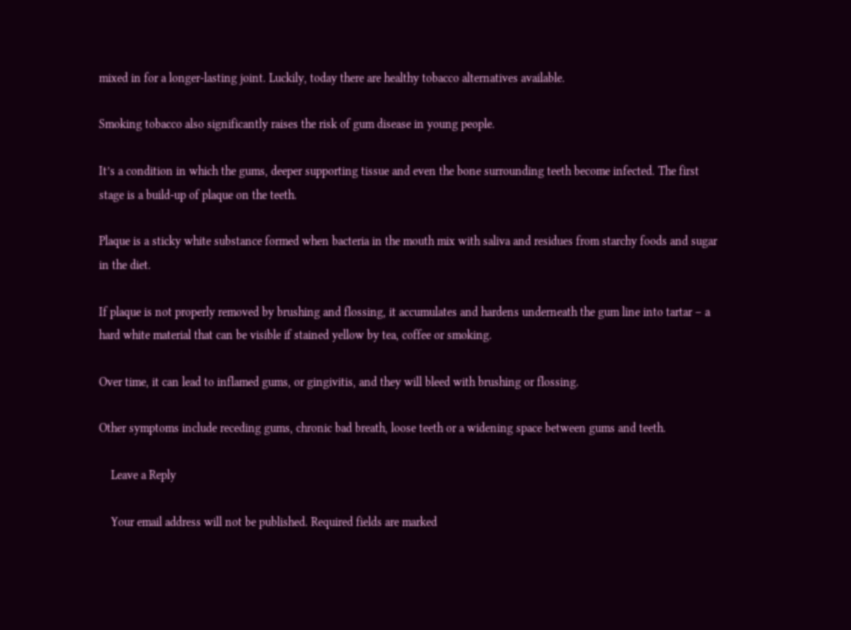mixed in for a longer-lasting joint. Luckily, today there are healthy tobacco alternatives available.

Smoking tobacco also significantly raises the risk of gum disease in young people.

It’s a condition in which the gums, deeper supporting tissue and even the bone surrounding teeth become infected. The first stage is a build-up of plaque on the teeth.

Plaque is a sticky white substance formed when bacteria in the mouth mix with saliva and residues from starchy foods and sugar in the diet.

If plaque is not properly removed by brushing and flossing, it accumulates and hardens underneath the gum line into tartar – a hard white material that can be visible if stained yellow by tea, coffee or smoking.

Over time, it can lead to inflamed gums, or gingivitis, and they will bleed with brushing or flossing.

Other symptoms include receding gums, chronic bad breath, loose teeth or a widening space between gums and teeth.

    Leave a Reply

    Your email address will not be published. Required fields are marked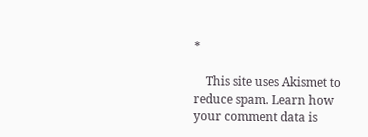*

    This site uses Akismet to reduce spam. Learn how your comment data is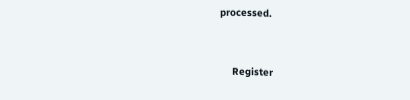processed.


    Register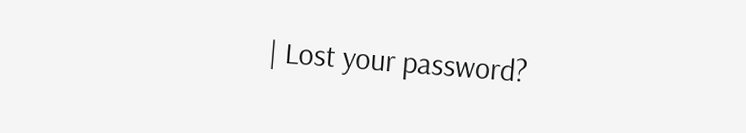| Lost your password?